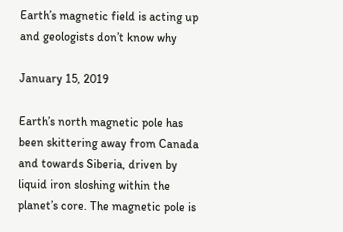Earth’s magnetic field is acting up and geologists don’t know why

January 15, 2019

Earth’s north magnetic pole has been skittering away from Canada and towards Siberia, driven by liquid iron sloshing within the planet’s core. The magnetic pole is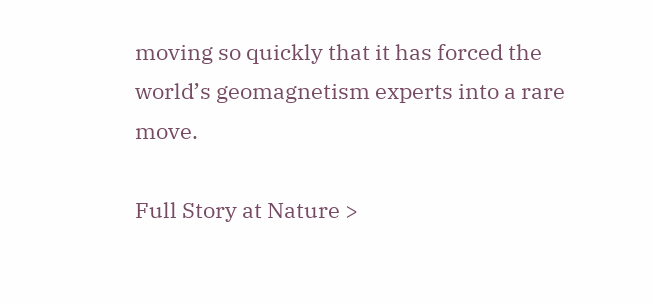moving so quickly that it has forced the world’s geomagnetism experts into a rare move.

Full Story at Nature >